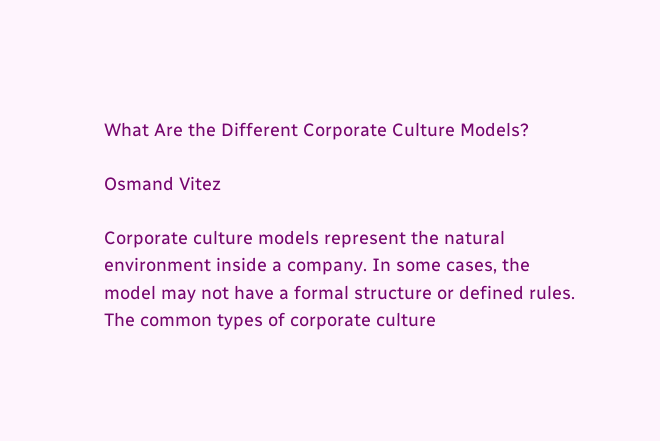What Are the Different Corporate Culture Models?

Osmand Vitez

Corporate culture models represent the natural environment inside a company. In some cases, the model may not have a formal structure or defined rules. The common types of corporate culture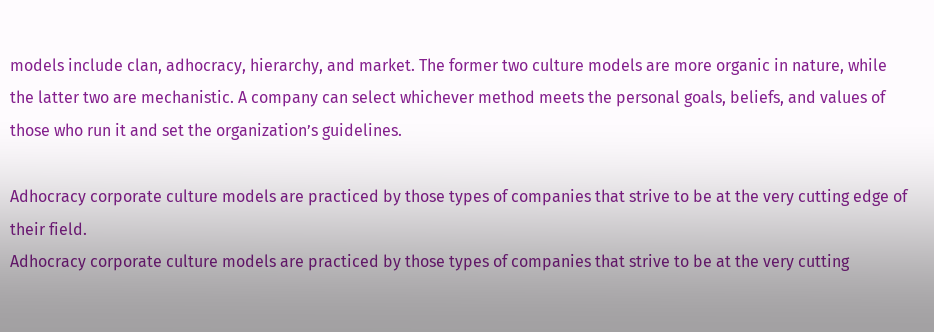models include clan, adhocracy, hierarchy, and market. The former two culture models are more organic in nature, while the latter two are mechanistic. A company can select whichever method meets the personal goals, beliefs, and values of those who run it and set the organization’s guidelines.

Adhocracy corporate culture models are practiced by those types of companies that strive to be at the very cutting edge of their field.
Adhocracy corporate culture models are practiced by those types of companies that strive to be at the very cutting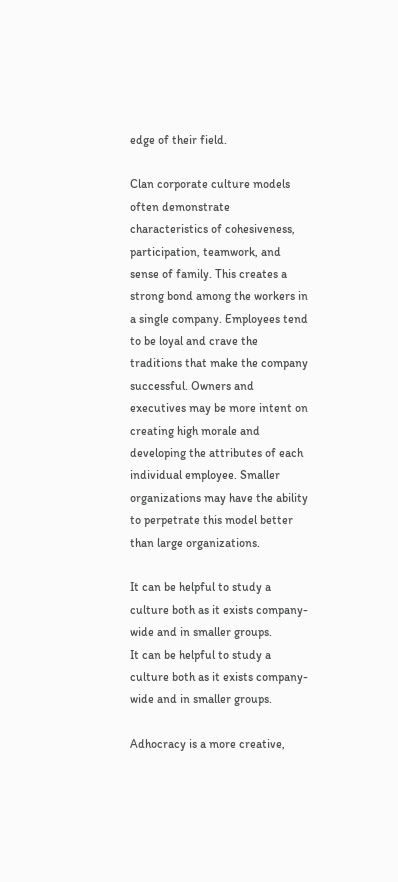edge of their field.

Clan corporate culture models often demonstrate characteristics of cohesiveness, participation, teamwork, and sense of family. This creates a strong bond among the workers in a single company. Employees tend to be loyal and crave the traditions that make the company successful. Owners and executives may be more intent on creating high morale and developing the attributes of each individual employee. Smaller organizations may have the ability to perpetrate this model better than large organizations.

It can be helpful to study a culture both as it exists company-wide and in smaller groups.
It can be helpful to study a culture both as it exists company-wide and in smaller groups.

Adhocracy is a more creative,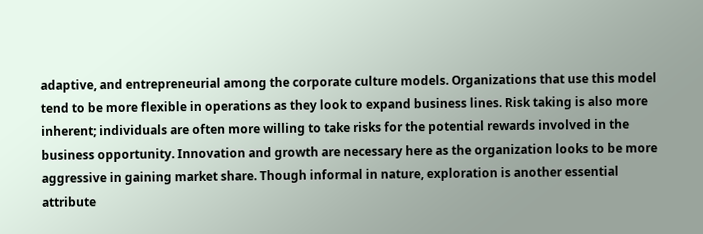adaptive, and entrepreneurial among the corporate culture models. Organizations that use this model tend to be more flexible in operations as they look to expand business lines. Risk taking is also more inherent; individuals are often more willing to take risks for the potential rewards involved in the business opportunity. Innovation and growth are necessary here as the organization looks to be more aggressive in gaining market share. Though informal in nature, exploration is another essential attribute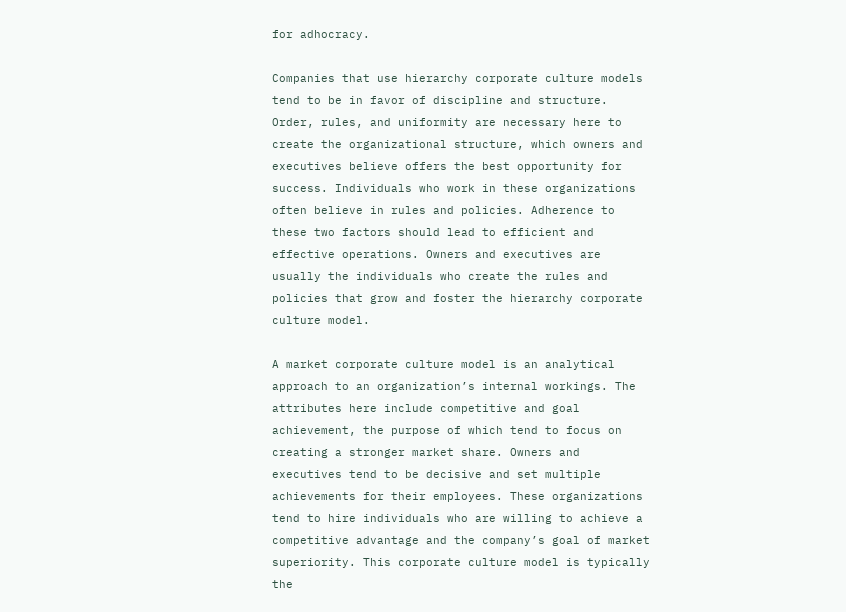for adhocracy.

Companies that use hierarchy corporate culture models tend to be in favor of discipline and structure. Order, rules, and uniformity are necessary here to create the organizational structure, which owners and executives believe offers the best opportunity for success. Individuals who work in these organizations often believe in rules and policies. Adherence to these two factors should lead to efficient and effective operations. Owners and executives are usually the individuals who create the rules and policies that grow and foster the hierarchy corporate culture model.

A market corporate culture model is an analytical approach to an organization’s internal workings. The attributes here include competitive and goal achievement, the purpose of which tend to focus on creating a stronger market share. Owners and executives tend to be decisive and set multiple achievements for their employees. These organizations tend to hire individuals who are willing to achieve a competitive advantage and the company’s goal of market superiority. This corporate culture model is typically the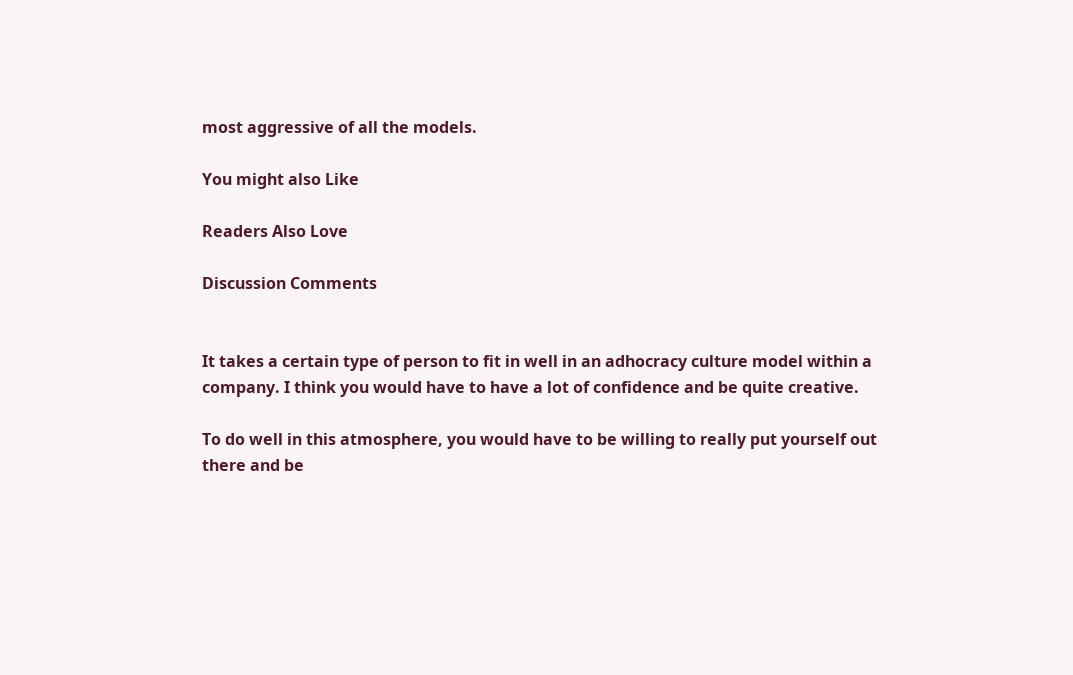most aggressive of all the models.

You might also Like

Readers Also Love

Discussion Comments


It takes a certain type of person to fit in well in an adhocracy culture model within a company. I think you would have to have a lot of confidence and be quite creative.

To do well in this atmosphere, you would have to be willing to really put yourself out there and be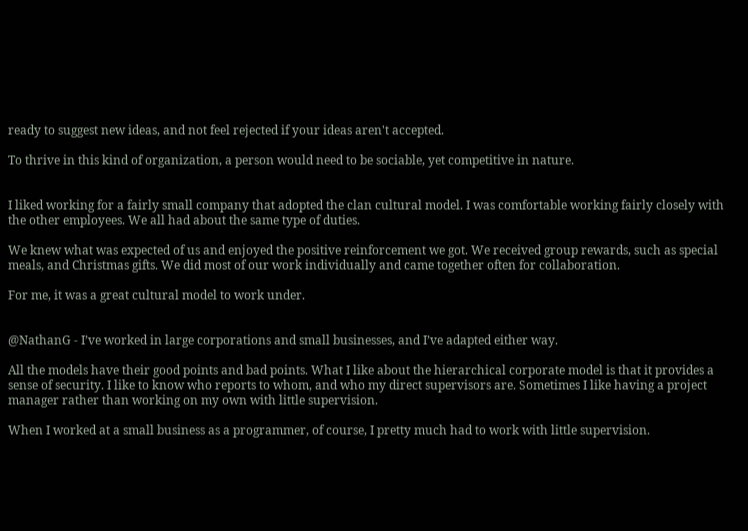ready to suggest new ideas, and not feel rejected if your ideas aren't accepted.

To thrive in this kind of organization, a person would need to be sociable, yet competitive in nature.


I liked working for a fairly small company that adopted the clan cultural model. I was comfortable working fairly closely with the other employees. We all had about the same type of duties.

We knew what was expected of us and enjoyed the positive reinforcement we got. We received group rewards, such as special meals, and Christmas gifts. We did most of our work individually and came together often for collaboration.

For me, it was a great cultural model to work under.


@NathanG - I’ve worked in large corporations and small businesses, and I’ve adapted either way.

All the models have their good points and bad points. What I like about the hierarchical corporate model is that it provides a sense of security. I like to know who reports to whom, and who my direct supervisors are. Sometimes I like having a project manager rather than working on my own with little supervision.

When I worked at a small business as a programmer, of course, I pretty much had to work with little supervision.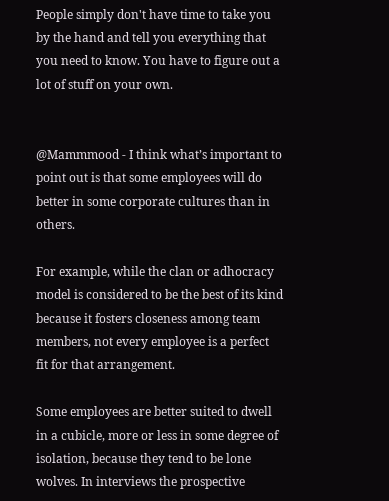People simply don't have time to take you by the hand and tell you everything that you need to know. You have to figure out a lot of stuff on your own.


@Mammmood - I think what’s important to point out is that some employees will do better in some corporate cultures than in others.

For example, while the clan or adhocracy model is considered to be the best of its kind because it fosters closeness among team members, not every employee is a perfect fit for that arrangement.

Some employees are better suited to dwell in a cubicle, more or less in some degree of isolation, because they tend to be lone wolves. In interviews the prospective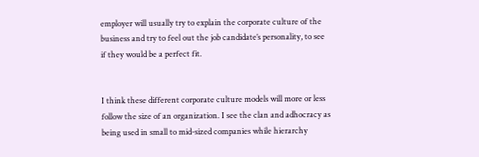employer will usually try to explain the corporate culture of the business and try to feel out the job candidate’s personality, to see if they would be a perfect fit.


I think these different corporate culture models will more or less follow the size of an organization. I see the clan and adhocracy as being used in small to mid-sized companies while hierarchy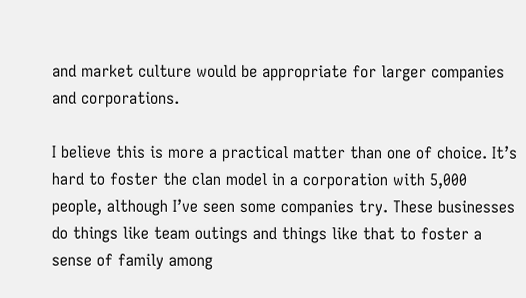and market culture would be appropriate for larger companies and corporations.

I believe this is more a practical matter than one of choice. It’s hard to foster the clan model in a corporation with 5,000 people, although I’ve seen some companies try. These businesses do things like team outings and things like that to foster a sense of family among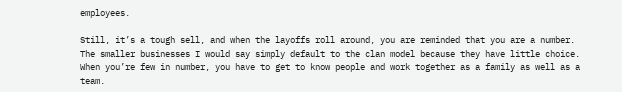employees.

Still, it’s a tough sell, and when the layoffs roll around, you are reminded that you are a number. The smaller businesses I would say simply default to the clan model because they have little choice. When you’re few in number, you have to get to know people and work together as a family as well as a team.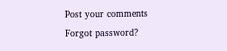Post your comments
Forgot password?